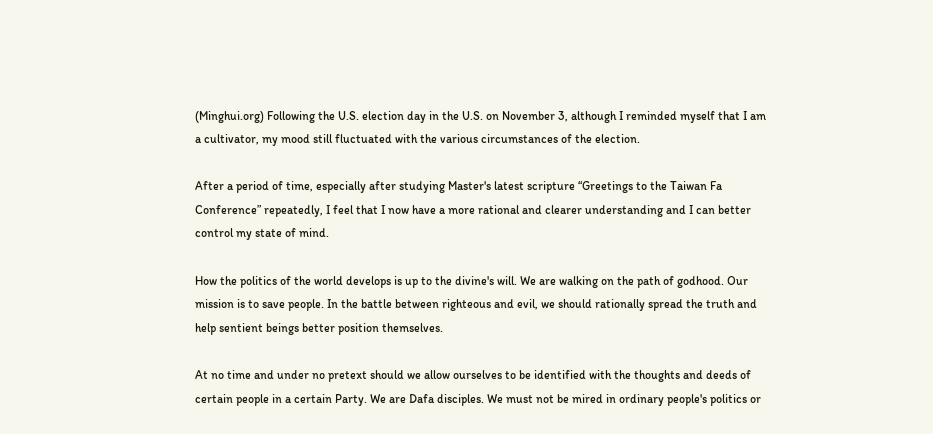(Minghui.org) Following the U.S. election day in the U.S. on November 3, although I reminded myself that I am a cultivator, my mood still fluctuated with the various circumstances of the election.

After a period of time, especially after studying Master's latest scripture “Greetings to the Taiwan Fa Conference” repeatedly, I feel that I now have a more rational and clearer understanding and I can better control my state of mind.

How the politics of the world develops is up to the divine's will. We are walking on the path of godhood. Our mission is to save people. In the battle between righteous and evil, we should rationally spread the truth and help sentient beings better position themselves.

At no time and under no pretext should we allow ourselves to be identified with the thoughts and deeds of certain people in a certain Party. We are Dafa disciples. We must not be mired in ordinary people's politics or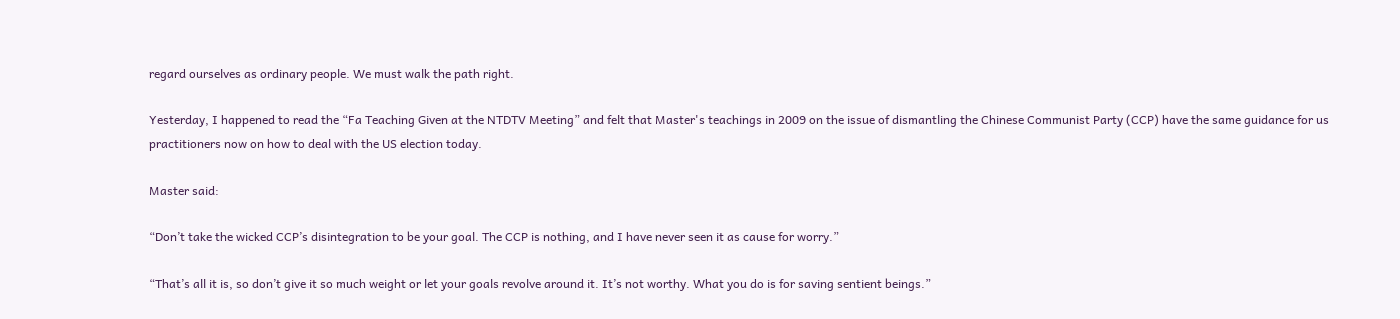regard ourselves as ordinary people. We must walk the path right.

Yesterday, I happened to read the “Fa Teaching Given at the NTDTV Meeting” and felt that Master's teachings in 2009 on the issue of dismantling the Chinese Communist Party (CCP) have the same guidance for us practitioners now on how to deal with the US election today.

Master said:

“Don’t take the wicked CCP’s disintegration to be your goal. The CCP is nothing, and I have never seen it as cause for worry.”

“That’s all it is, so don’t give it so much weight or let your goals revolve around it. It’s not worthy. What you do is for saving sentient beings.”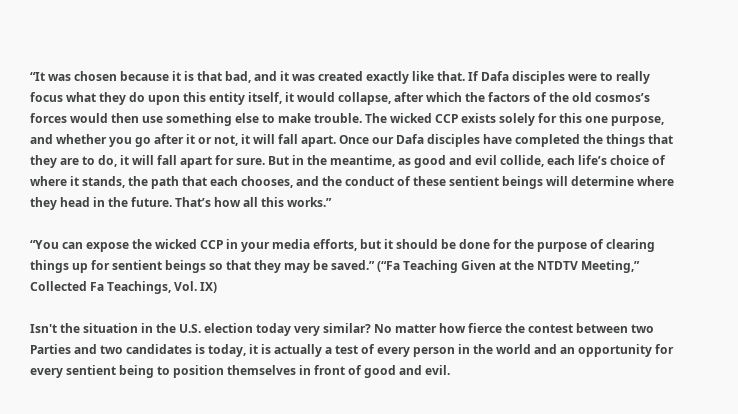“It was chosen because it is that bad, and it was created exactly like that. If Dafa disciples were to really focus what they do upon this entity itself, it would collapse, after which the factors of the old cosmos’s forces would then use something else to make trouble. The wicked CCP exists solely for this one purpose, and whether you go after it or not, it will fall apart. Once our Dafa disciples have completed the things that they are to do, it will fall apart for sure. But in the meantime, as good and evil collide, each life’s choice of where it stands, the path that each chooses, and the conduct of these sentient beings will determine where they head in the future. That’s how all this works.”

“You can expose the wicked CCP in your media efforts, but it should be done for the purpose of clearing things up for sentient beings so that they may be saved.” (“Fa Teaching Given at the NTDTV Meeting,” Collected Fa Teachings, Vol. IX)

Isn't the situation in the U.S. election today very similar? No matter how fierce the contest between two Parties and two candidates is today, it is actually a test of every person in the world and an opportunity for every sentient being to position themselves in front of good and evil.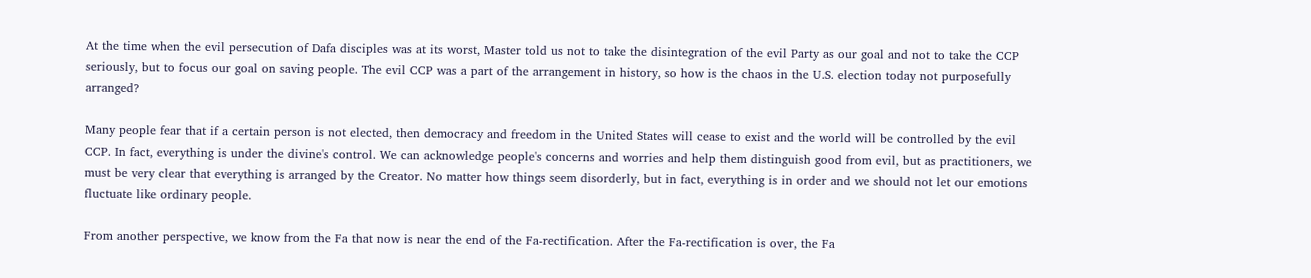At the time when the evil persecution of Dafa disciples was at its worst, Master told us not to take the disintegration of the evil Party as our goal and not to take the CCP seriously, but to focus our goal on saving people. The evil CCP was a part of the arrangement in history, so how is the chaos in the U.S. election today not purposefully arranged?

Many people fear that if a certain person is not elected, then democracy and freedom in the United States will cease to exist and the world will be controlled by the evil CCP. In fact, everything is under the divine's control. We can acknowledge people's concerns and worries and help them distinguish good from evil, but as practitioners, we must be very clear that everything is arranged by the Creator. No matter how things seem disorderly, but in fact, everything is in order and we should not let our emotions fluctuate like ordinary people.

From another perspective, we know from the Fa that now is near the end of the Fa-rectification. After the Fa-rectification is over, the Fa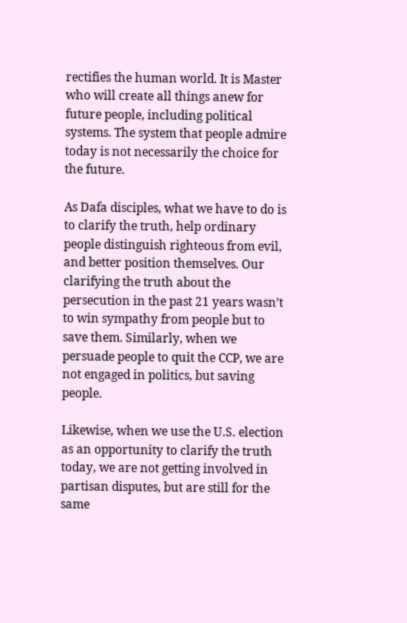rectifies the human world. It is Master who will create all things anew for future people, including political systems. The system that people admire today is not necessarily the choice for the future.

As Dafa disciples, what we have to do is to clarify the truth, help ordinary people distinguish righteous from evil, and better position themselves. Our clarifying the truth about the persecution in the past 21 years wasn’t to win sympathy from people but to save them. Similarly, when we persuade people to quit the CCP, we are not engaged in politics, but saving people.

Likewise, when we use the U.S. election as an opportunity to clarify the truth today, we are not getting involved in partisan disputes, but are still for the same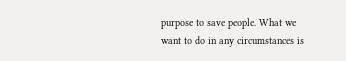purpose to save people. What we want to do in any circumstances is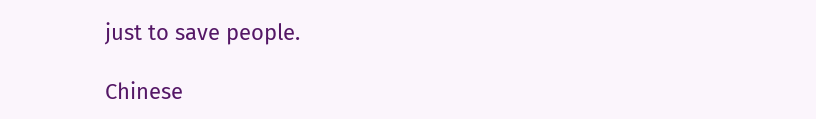just to save people.

Chinese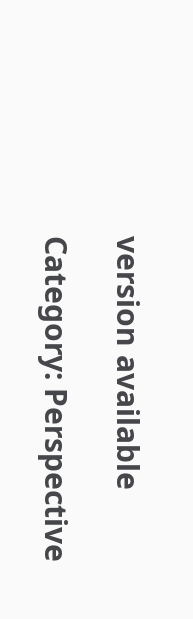version available

Category: Perspective